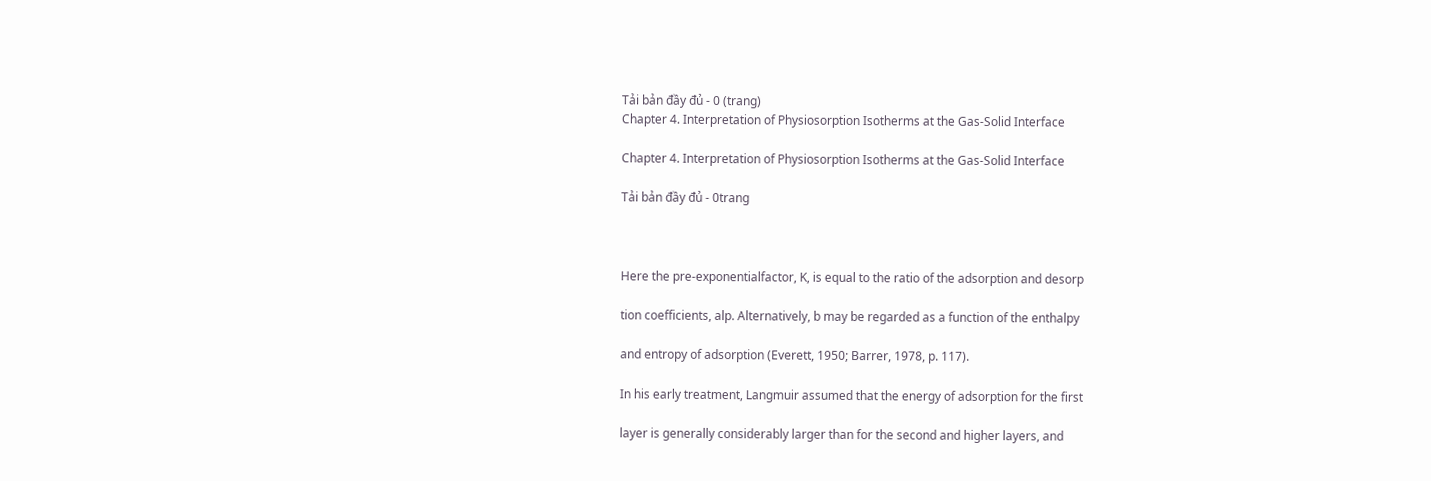Tải bản đầy đủ - 0 (trang)
Chapter 4. Interpretation of Physiosorption Isotherms at the Gas-Solid Interface

Chapter 4. Interpretation of Physiosorption Isotherms at the Gas-Solid Interface

Tải bản đầy đủ - 0trang



Here the pre-exponentialfactor, K, is equal to the ratio of the adsorption and desorp

tion coefficients, alp. Alternatively, b may be regarded as a function of the enthalpy

and entropy of adsorption (Everett, 1950; Barrer, 1978, p. 117).

In his early treatment, Langmuir assumed that the energy of adsorption for the first

layer is generally considerably larger than for the second and higher layers, and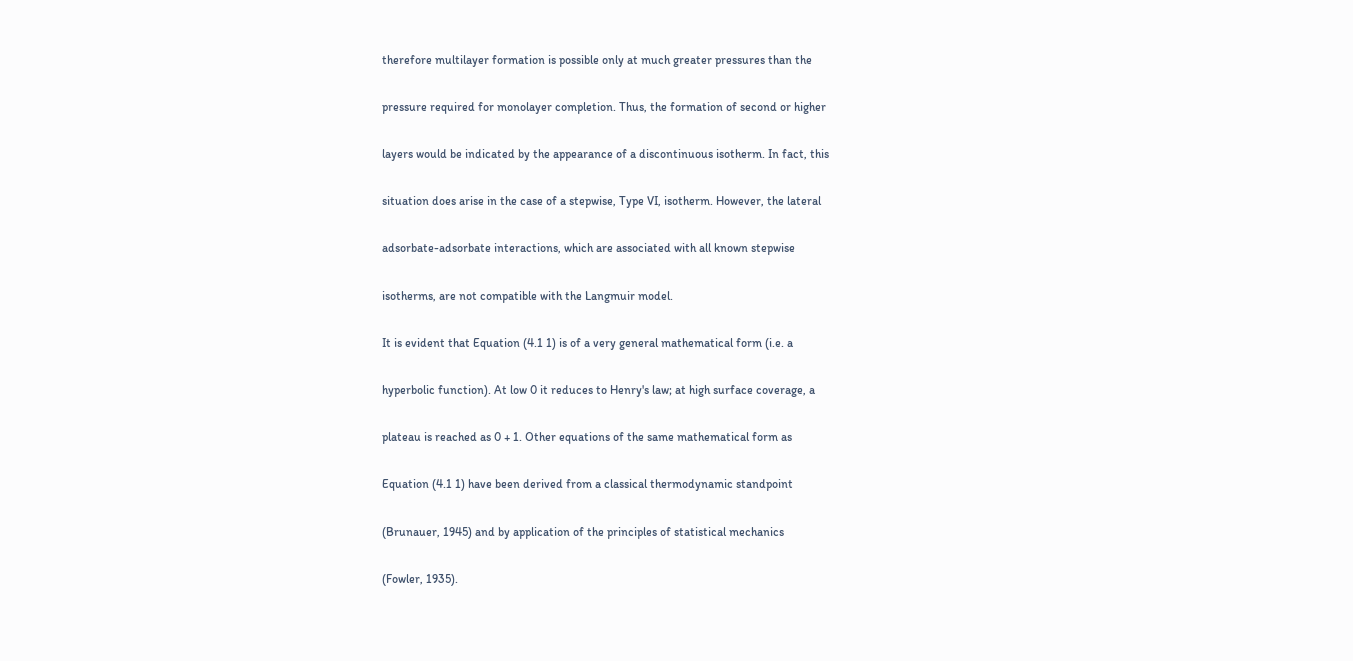therefore multilayer formation is possible only at much greater pressures than the

pressure required for monolayer completion. Thus, the formation of second or higher

layers would be indicated by the appearance of a discontinuous isotherm. In fact, this

situation does arise in the case of a stepwise, Type VI, isotherm. However, the lateral

adsorbate-adsorbate interactions, which are associated with all known stepwise

isotherms, are not compatible with the Langmuir model.

It is evident that Equation (4.1 1) is of a very general mathematical form (i.e. a

hyperbolic function). At low 0 it reduces to Henry's law; at high surface coverage, a

plateau is reached as 0 + 1. Other equations of the same mathematical form as

Equation (4.1 1) have been derived from a classical thermodynamic standpoint

(Brunauer, 1945) and by application of the principles of statistical mechanics

(Fowler, 1935).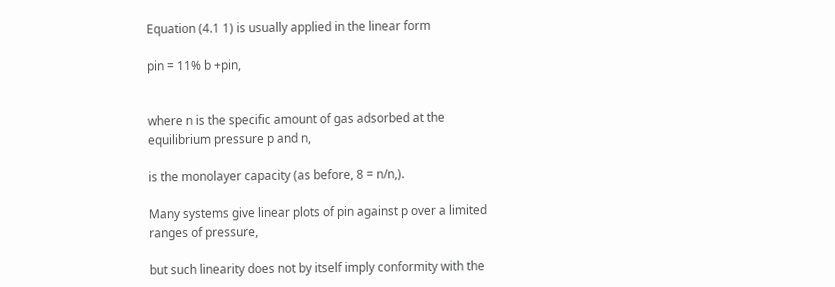Equation (4.1 1) is usually applied in the linear form

pin = 11% b +pin,


where n is the specific amount of gas adsorbed at the equilibrium pressure p and n,

is the monolayer capacity (as before, 8 = n/n,).

Many systems give linear plots of pin against p over a limited ranges of pressure,

but such linearity does not by itself imply conformity with the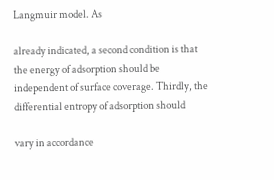Langmuir model. As

already indicated, a second condition is that the energy of adsorption should be independent of surface coverage. Thirdly, the differential entropy of adsorption should

vary in accordance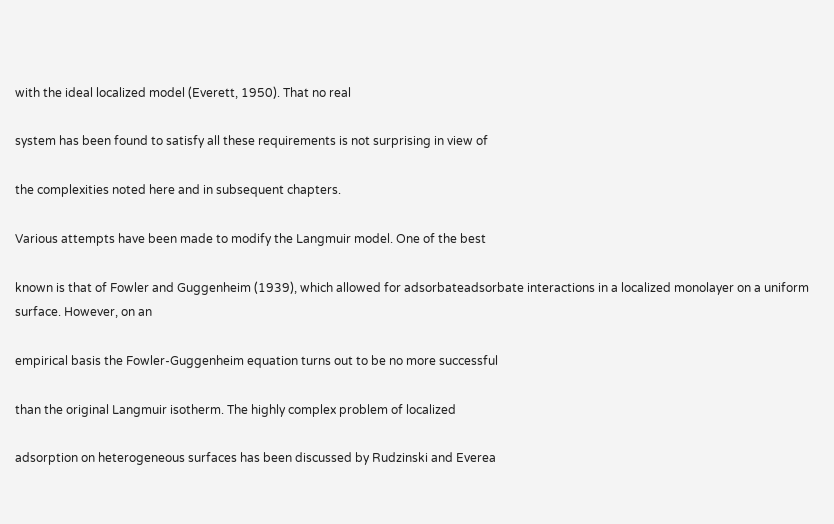with the ideal localized model (Everett, 1950). That no real

system has been found to satisfy all these requirements is not surprising in view of

the complexities noted here and in subsequent chapters.

Various attempts have been made to modify the Langmuir model. One of the best

known is that of Fowler and Guggenheim (1939), which allowed for adsorbateadsorbate interactions in a localized monolayer on a uniform surface. However, on an

empirical basis the Fowler-Guggenheim equation turns out to be no more successful

than the original Langmuir isotherm. The highly complex problem of localized

adsorption on heterogeneous surfaces has been discussed by Rudzinski and Everea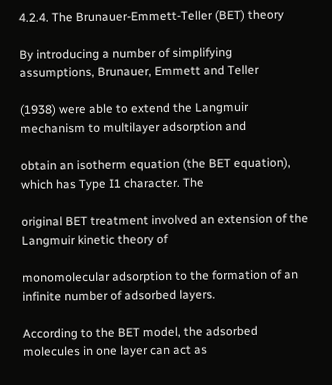4.2.4. The Brunauer-Emmett-Teller (BET) theory

By introducing a number of simplifying assumptions, Brunauer, Emmett and Teller

(1938) were able to extend the Langmuir mechanism to multilayer adsorption and

obtain an isotherm equation (the BET equation), which has Type I1 character. The

original BET treatment involved an extension of the Langmuir kinetic theory of

monomolecular adsorption to the formation of an infinite number of adsorbed layers.

According to the BET model, the adsorbed molecules in one layer can act as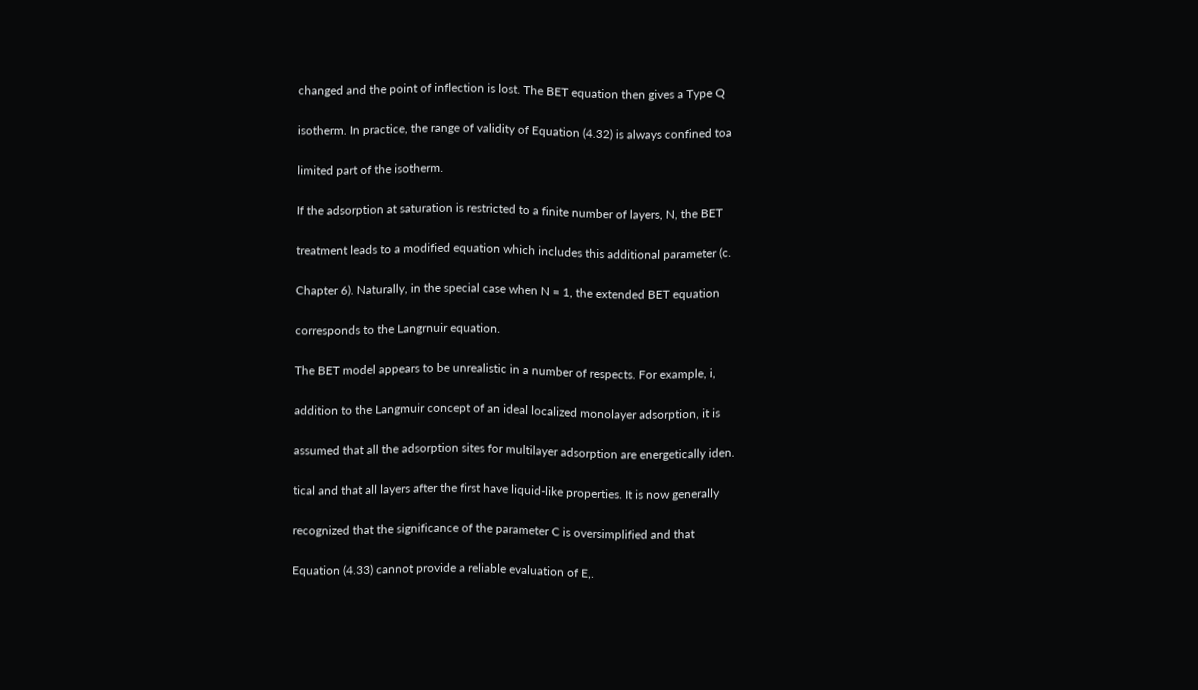changed and the point of inflection is lost. The BET equation then gives a Type Q

isotherm. In practice, the range of validity of Equation (4.32) is always confined toa

limited part of the isotherm.

If the adsorption at saturation is restricted to a finite number of layers, N, the BET

treatment leads to a modified equation which includes this additional parameter (c.

Chapter 6). Naturally, in the special case when N = 1, the extended BET equation

corresponds to the Langrnuir equation.

The BET model appears to be unrealistic in a number of respects. For example, i,

addition to the Langmuir concept of an ideal localized monolayer adsorption, it is

assumed that all the adsorption sites for multilayer adsorption are energetically iden.

tical and that all layers after the first have liquid-like properties. It is now generally

recognized that the significance of the parameter C is oversimplified and that

Equation (4.33) cannot provide a reliable evaluation of E,.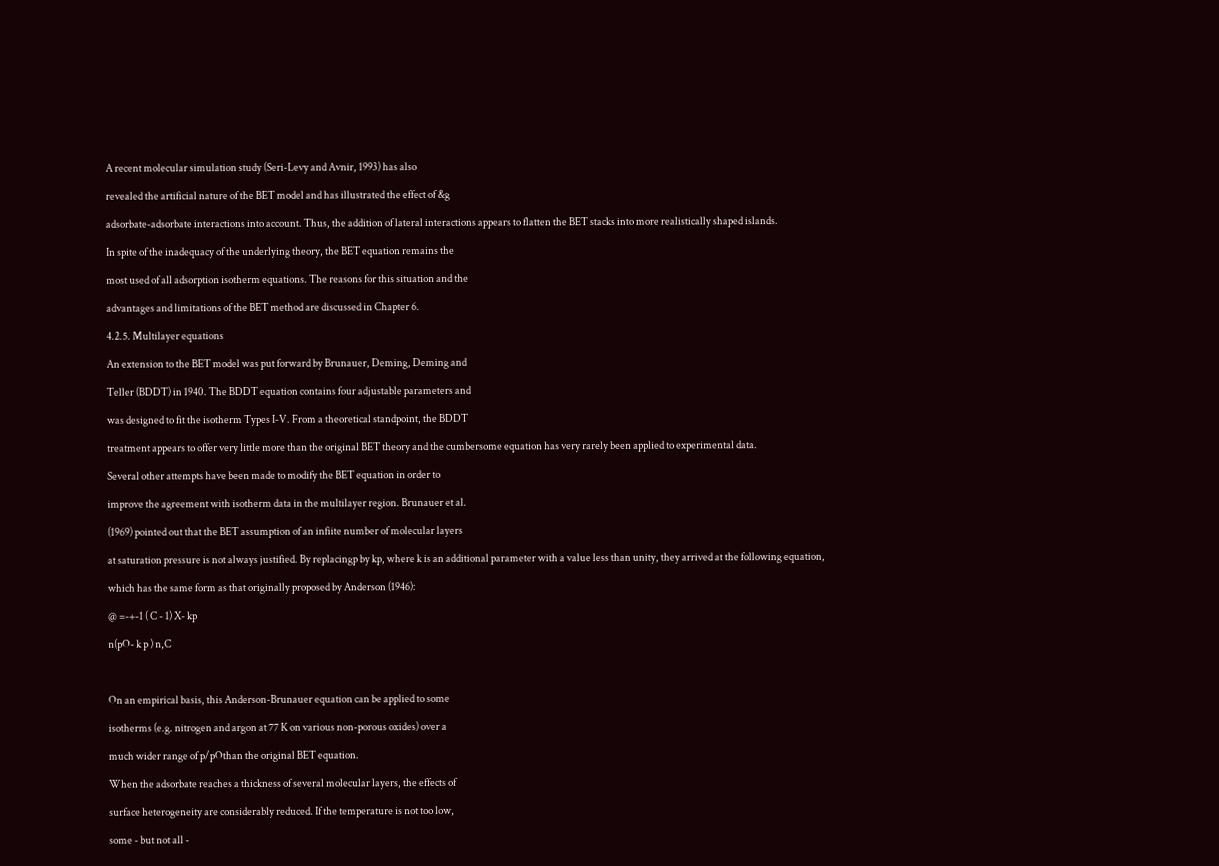A recent molecular simulation study (Seri-Levy and Avnir, 1993) has also

revealed the artificial nature of the BET model and has illustrated the effect of &g

adsorbate-adsorbate interactions into account. Thus, the addition of lateral interactions appears to flatten the BET stacks into more realistically shaped islands.

In spite of the inadequacy of the underlying theory, the BET equation remains the

most used of all adsorption isotherm equations. The reasons for this situation and the

advantages and limitations of the BET method are discussed in Chapter 6.

4.2.5. Multilayer equations

An extension to the BET model was put forward by Brunauer, Deming, Deming and

Teller (BDDT) in 1940. The BDDT equation contains four adjustable parameters and

was designed to fit the isotherm Types I-V. From a theoretical standpoint, the BDDT

treatment appears to offer very little more than the original BET theory and the cumbersome equation has very rarely been applied to experimental data.

Several other attempts have been made to modify the BET equation in order to

improve the agreement with isotherm data in the multilayer region. Brunauer et al.

(1969) pointed out that the BET assumption of an infiite number of molecular layers

at saturation pressure is not always justified. By replacingp by kp, where k is an additional parameter with a value less than unity, they arrived at the following equation,

which has the same form as that originally proposed by Anderson (1946):

@ =-+-1 ( C - 1) X- kp

n(pO- k p ) n,C



On an empirical basis, this Anderson-Brunauer equation can be applied to some

isotherms (e.g. nitrogen and argon at 77 K on various non-porous oxides) over a

much wider range of p/pOthan the original BET equation.

When the adsorbate reaches a thickness of several molecular layers, the effects of

surface heterogeneity are considerably reduced. If the temperature is not too low,

some - but not all -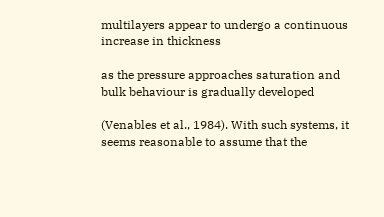multilayers appear to undergo a continuous increase in thickness

as the pressure approaches saturation and bulk behaviour is gradually developed

(Venables et al., 1984). With such systems, it seems reasonable to assume that the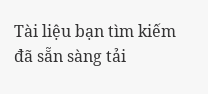Tài liệu bạn tìm kiếm đã sẵn sàng tải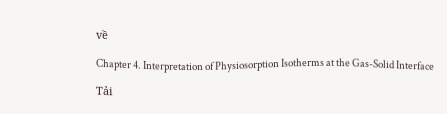về

Chapter 4. Interpretation of Physiosorption Isotherms at the Gas-Solid Interface

Tải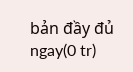bản đầy đủ ngay(0 tr)